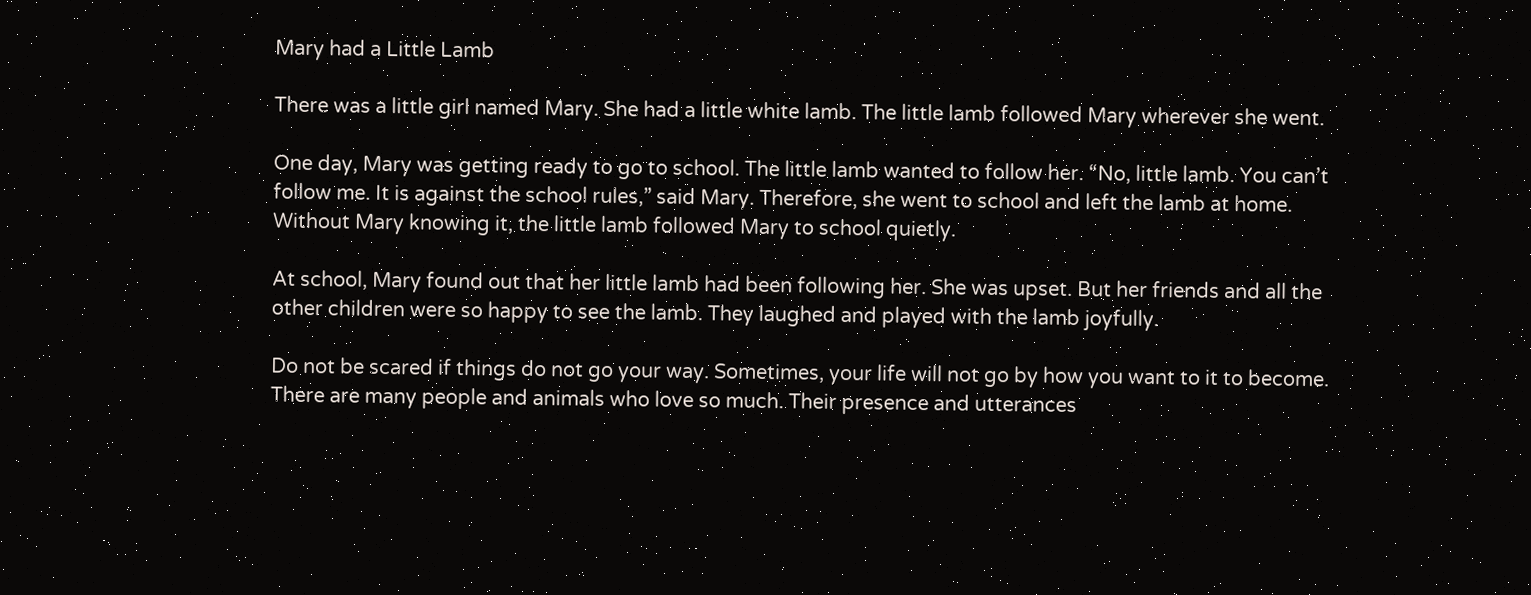Mary had a Little Lamb

There was a little girl named Mary. She had a little white lamb. The little lamb followed Mary wherever she went.

One day, Mary was getting ready to go to school. The little lamb wanted to follow her. “No, little lamb. You can’t follow me. It is against the school rules,” said Mary. Therefore, she went to school and left the lamb at home. Without Mary knowing it, the little lamb followed Mary to school quietly.

At school, Mary found out that her little lamb had been following her. She was upset. But her friends and all the other children were so happy to see the lamb. They laughed and played with the lamb joyfully.

Do not be scared if things do not go your way. Sometimes, your life will not go by how you want to it to become. There are many people and animals who love so much. Their presence and utterances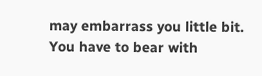may embarrass you little bit. You have to bear with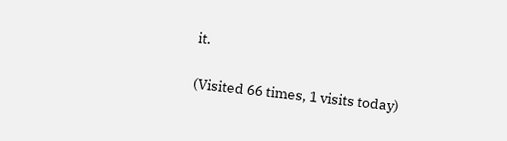it.

(Visited 66 times, 1 visits today)